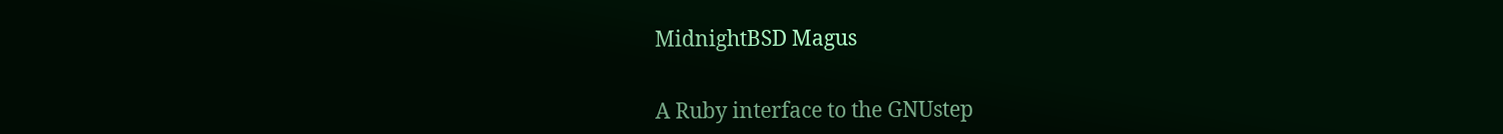MidnightBSD Magus


A Ruby interface to the GNUstep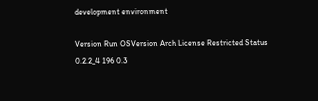development environment

Version Run OSVersion Arch License Restricted Status
0.2.2_4 196 0.3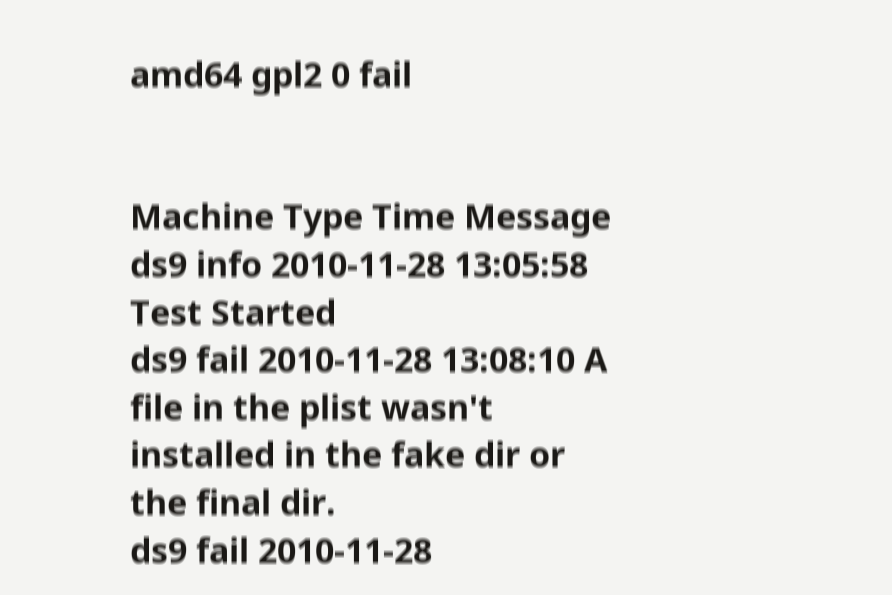amd64 gpl2 0 fail


Machine Type Time Message
ds9 info 2010-11-28 13:05:58 Test Started
ds9 fail 2010-11-28 13:08:10 A file in the plist wasn't installed in the fake dir or the final dir.
ds9 fail 2010-11-28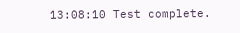13:08:10 Test complete.